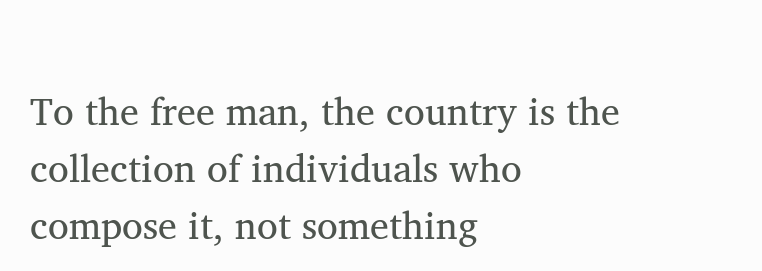To the free man, the country is the collection of individuals who compose it, not something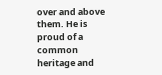over and above them. He is proud of a common heritage and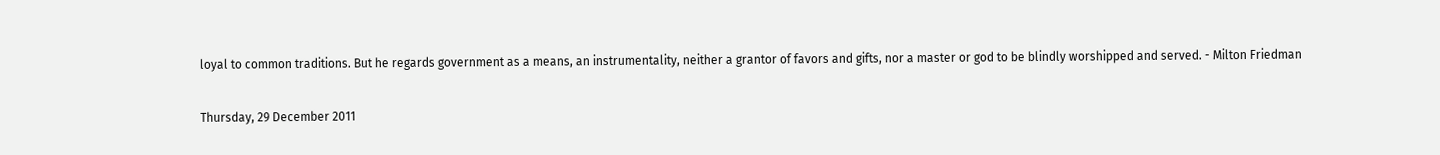loyal to common traditions. But he regards government as a means, an instrumentality, neither a grantor of favors and gifts, nor a master or god to be blindly worshipped and served. - Milton Friedman

Thursday, 29 December 2011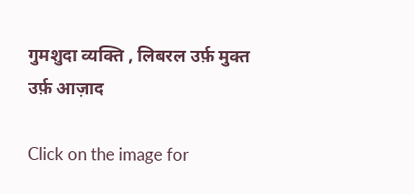गुमशुदा व्यक्ति , लिबरल उर्फ़ मुक्त उर्फ़ आज़ाद

Click on the image for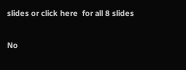slides or click here  for all 8 slides

No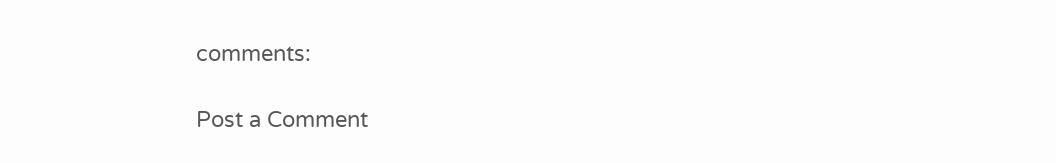comments:

Post a Comment